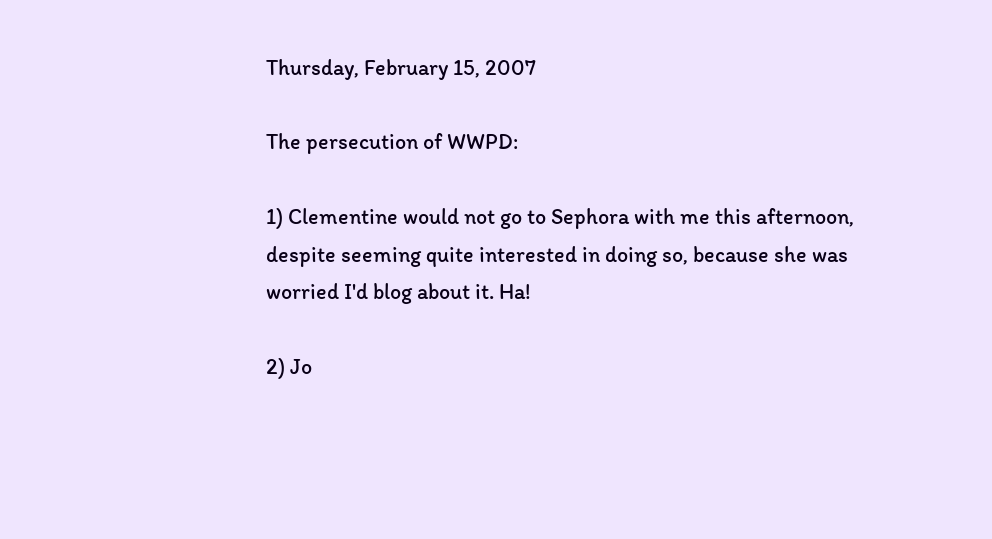Thursday, February 15, 2007

The persecution of WWPD:

1) Clementine would not go to Sephora with me this afternoon, despite seeming quite interested in doing so, because she was worried I'd blog about it. Ha!

2) Jo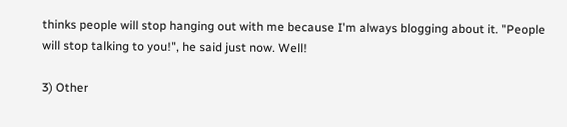thinks people will stop hanging out with me because I'm always blogging about it. "People will stop talking to you!", he said just now. Well!

3) Other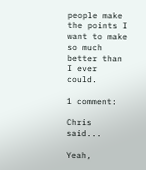people make the points I want to make so much better than I ever could.

1 comment:

Chris said...

Yeah,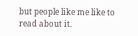but people like me like to read about it.